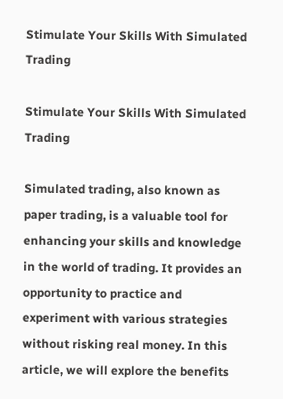Stimulate Your Skills With Simulated Trading

Stimulate Your Skills With Simulated Trading

Simulated trading, also known as paper trading, is a valuable tool for enhancing your skills and knowledge in the world of trading. It provides an opportunity to practice and experiment with various strategies without risking real money. In this article, we will explore the benefits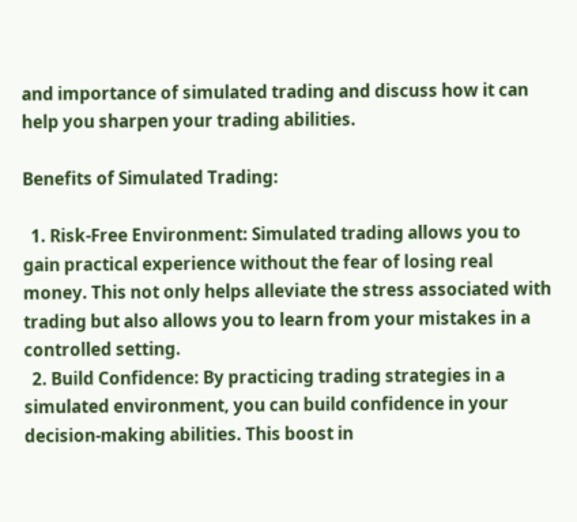and importance of simulated trading and discuss how it can help you sharpen your trading abilities.

Benefits of Simulated Trading:

  1. Risk-Free Environment: Simulated trading allows you to gain practical experience without the fear of losing real money. This not only helps alleviate the stress associated with trading but also allows you to learn from your mistakes in a controlled setting.
  2. Build Confidence: By practicing trading strategies in a simulated environment, you can build confidence in your decision-making abilities. This boost in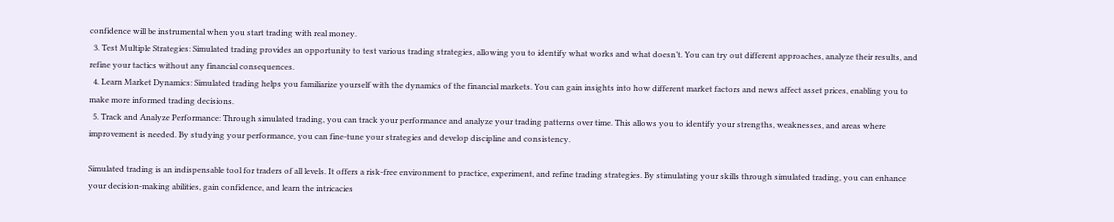confidence will be instrumental when you start trading with real money.
  3. Test Multiple Strategies: Simulated trading provides an opportunity to test various trading strategies, allowing you to identify what works and what doesn’t. You can try out different approaches, analyze their results, and refine your tactics without any financial consequences.
  4. Learn Market Dynamics: Simulated trading helps you familiarize yourself with the dynamics of the financial markets. You can gain insights into how different market factors and news affect asset prices, enabling you to make more informed trading decisions.
  5. Track and Analyze Performance: Through simulated trading, you can track your performance and analyze your trading patterns over time. This allows you to identify your strengths, weaknesses, and areas where improvement is needed. By studying your performance, you can fine-tune your strategies and develop discipline and consistency.

Simulated trading is an indispensable tool for traders of all levels. It offers a risk-free environment to practice, experiment, and refine trading strategies. By stimulating your skills through simulated trading, you can enhance your decision-making abilities, gain confidence, and learn the intricacies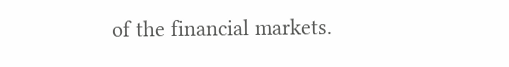of the financial markets.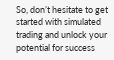So, don’t hesitate to get started with simulated trading and unlock your potential for success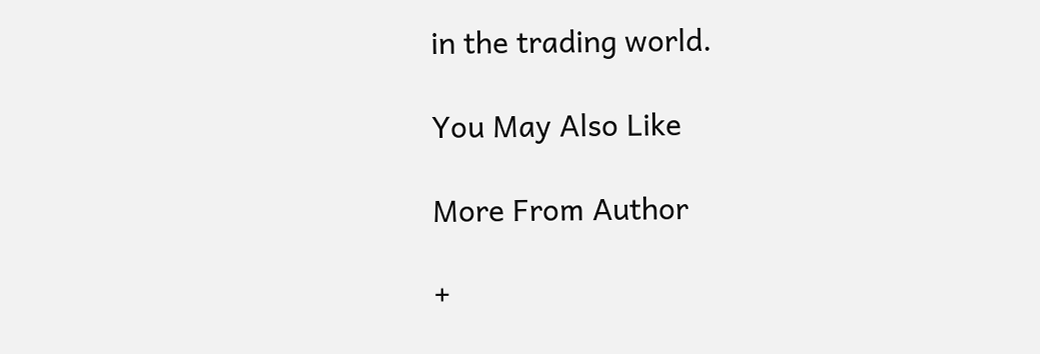in the trading world.

You May Also Like

More From Author

+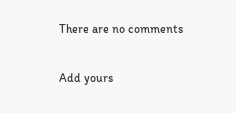There are no comments

Add yours